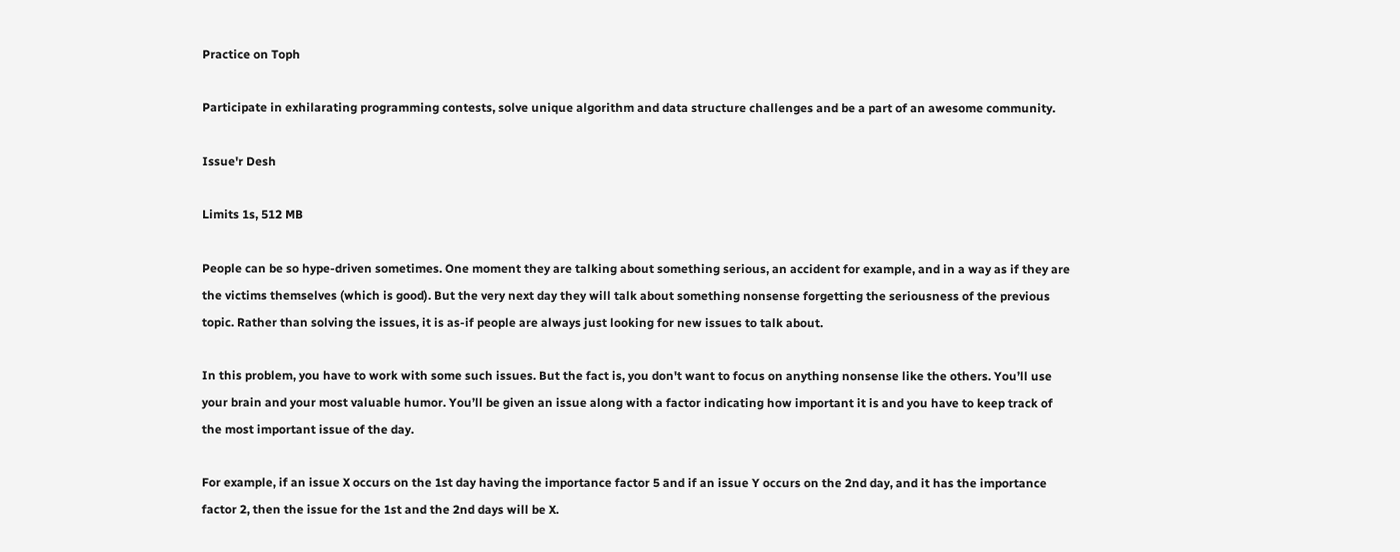Practice on Toph

Participate in exhilarating programming contests, solve unique algorithm and data structure challenges and be a part of an awesome community.

Issue'r Desh

Limits 1s, 512 MB

People can be so hype-driven sometimes. One moment they are talking about something serious, an accident for example, and in a way as if they are the victims themselves (which is good). But the very next day they will talk about something nonsense forgetting the seriousness of the previous topic. Rather than solving the issues, it is as-if people are always just looking for new issues to talk about.

In this problem, you have to work with some such issues. But the fact is, you don't want to focus on anything nonsense like the others. You’ll use your brain and your most valuable humor. You’ll be given an issue along with a factor indicating how important it is and you have to keep track of the most important issue of the day.

For example, if an issue X occurs on the 1st day having the importance factor 5 and if an issue Y occurs on the 2nd day, and it has the importance factor 2, then the issue for the 1st and the 2nd days will be X.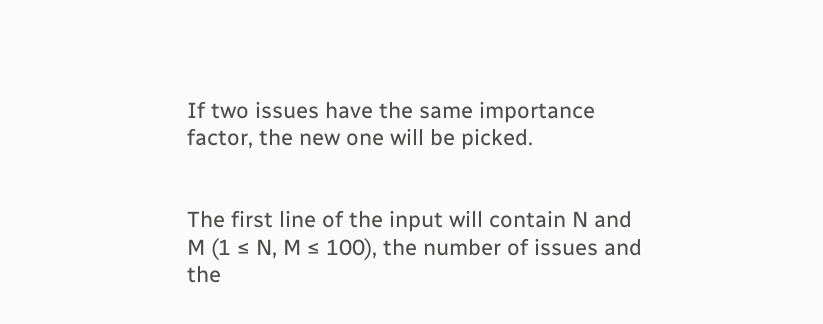If two issues have the same importance factor, the new one will be picked.


The first line of the input will contain N and M (1 ≤ N, M ≤ 100), the number of issues and the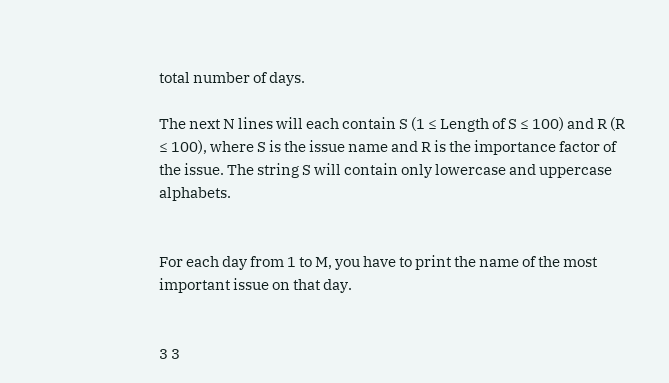total number of days.

The next N lines will each contain S (1 ≤ Length of S ≤ 100) and R (R ≤ 100), where S is the issue name and R is the importance factor of the issue. The string S will contain only lowercase and uppercase alphabets.


For each day from 1 to M, you have to print the name of the most important issue on that day.


3 3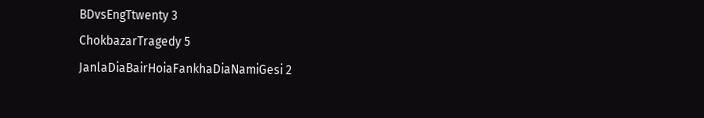BDvsEngTtwenty 3
ChokbazarTragedy 5
JanlaDiaBairHoiaFankhaDiaNamiGesi 2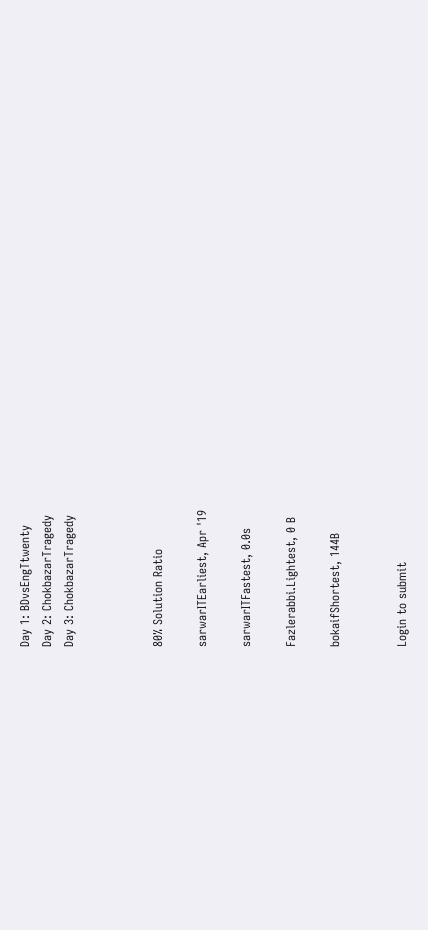Day 1: BDvsEngTtwenty
Day 2: ChokbazarTragedy
Day 3: ChokbazarTragedy



80% Solution Ratio

sarwarITEarliest, Apr '19

sarwarITFastest, 0.0s

Fazlerabbi.Lightest, 0 B

bokaifShortest, 144B


Login to submit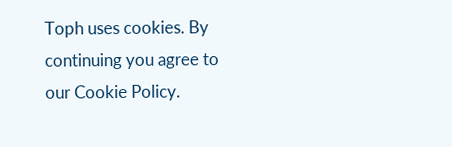Toph uses cookies. By continuing you agree to our Cookie Policy.